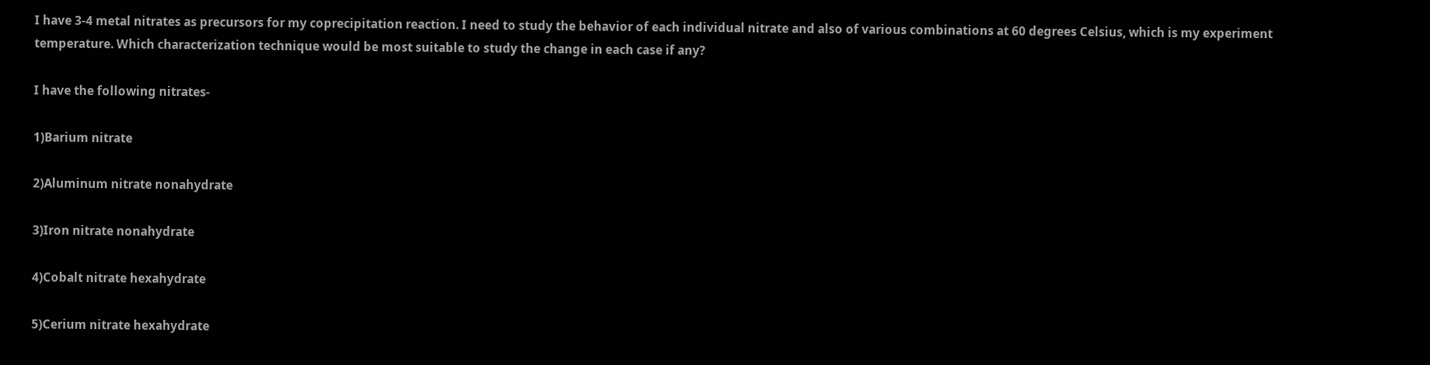I have 3-4 metal nitrates as precursors for my coprecipitation reaction. I need to study the behavior of each individual nitrate and also of various combinations at 60 degrees Celsius, which is my experiment temperature. Which characterization technique would be most suitable to study the change in each case if any?

I have the following nitrates-

1)Barium nitrate

2)Aluminum nitrate nonahydrate

3)Iron nitrate nonahydrate

4)Cobalt nitrate hexahydrate

5)Cerium nitrate hexahydrate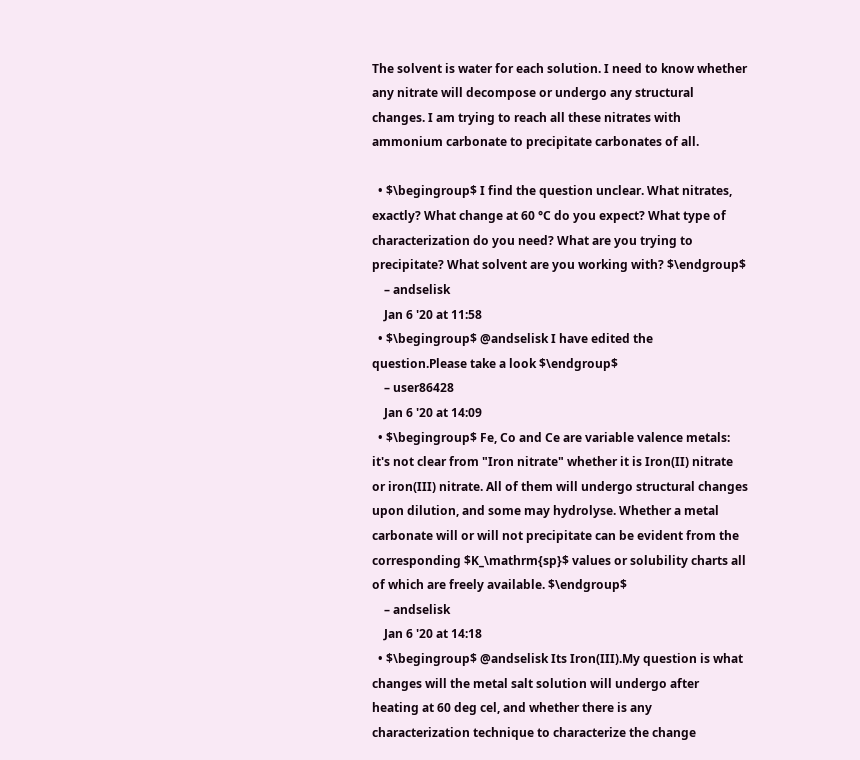The solvent is water for each solution. I need to know whether any nitrate will decompose or undergo any structural changes. I am trying to reach all these nitrates with ammonium carbonate to precipitate carbonates of all.

  • $\begingroup$ I find the question unclear. What nitrates, exactly? What change at 60 °C do you expect? What type of characterization do you need? What are you trying to precipitate? What solvent are you working with? $\endgroup$
    – andselisk
    Jan 6 '20 at 11:58
  • $\begingroup$ @andselisk I have edited the question.Please take a look $\endgroup$
    – user86428
    Jan 6 '20 at 14:09
  • $\begingroup$ Fe, Co and Ce are variable valence metals: it's not clear from "Iron nitrate" whether it is Iron(II) nitrate or iron(III) nitrate. All of them will undergo structural changes upon dilution, and some may hydrolyse. Whether a metal carbonate will or will not precipitate can be evident from the corresponding $K_\mathrm{sp}$ values or solubility charts all of which are freely available. $\endgroup$
    – andselisk
    Jan 6 '20 at 14:18
  • $\begingroup$ @andselisk Its Iron(III).My question is what changes will the metal salt solution will undergo after heating at 60 deg cel, and whether there is any characterization technique to characterize the change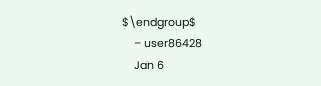$\endgroup$
    – user86428
    Jan 6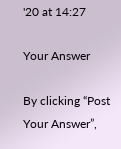'20 at 14:27

Your Answer

By clicking “Post Your Answer”,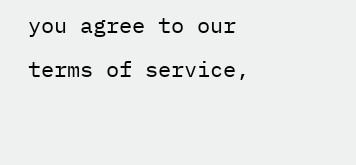you agree to our terms of service,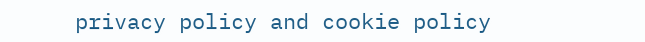privacy policy and cookie policy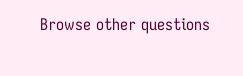Browse other questions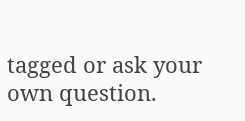tagged or ask your own question.